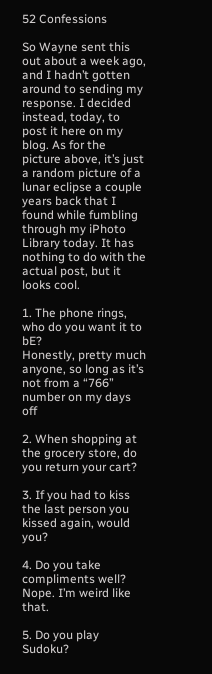52 Confessions

So Wayne sent this out about a week ago, and I hadn’t gotten around to sending my response. I decided instead, today, to post it here on my blog. As for the picture above, it’s just a random picture of a lunar eclipse a couple years back that I found while fumbling through my iPhoto Library today. It has nothing to do with the actual post, but it looks cool.

1. The phone rings, who do you want it to bE?
Honestly, pretty much anyone, so long as it’s not from a “766” number on my days off

2. When shopping at the grocery store, do you return your cart?

3. If you had to kiss the last person you kissed again, would you?

4. Do you take compliments well?
Nope. I’m weird like that.

5. Do you play Sudoku?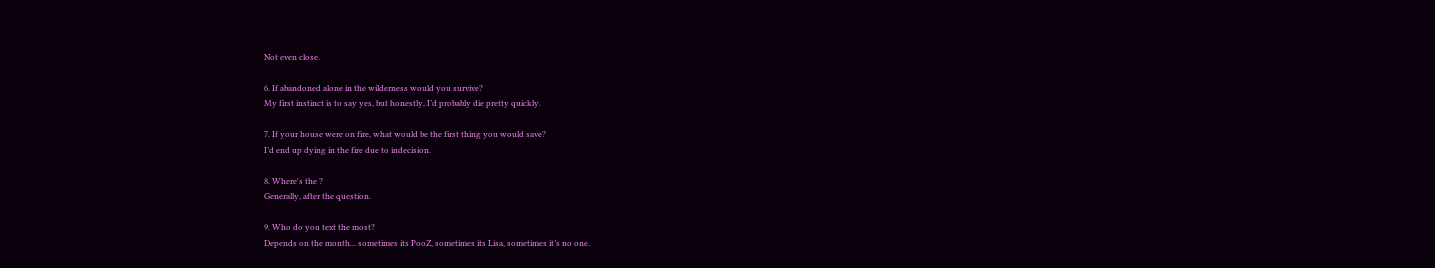Not even close.

6. If abandoned alone in the wilderness would you survive?
My first instinct is to say yes, but honestly, I’d probably die pretty quickly.

7. If your house were on fire, what would be the first thing you would save?
I’d end up dying in the fire due to indecision.

8. Where's the ?
Generally, after the question.

9. Who do you text the most?
Depends on the month... sometimes its PooZ, sometimes its Lisa, sometimes it’s no one.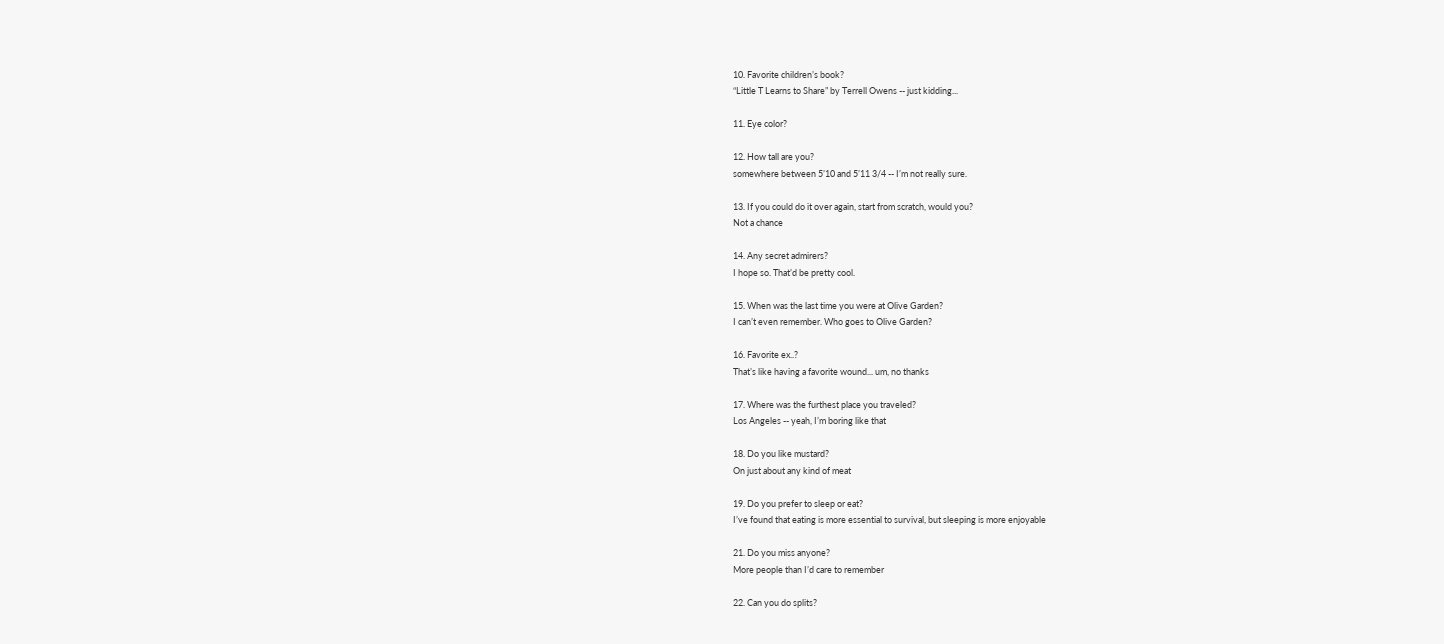10. Favorite children’s book?
“Little T Learns to Share” by Terrell Owens -- just kidding...

11. Eye color?

12. How tall are you?
somewhere between 5’10 and 5’11 3/4 -- I’m not really sure.

13. If you could do it over again, start from scratch, would you?
Not a chance

14. Any secret admirers?
I hope so. That’d be pretty cool.

15. When was the last time you were at Olive Garden?
I can’t even remember. Who goes to Olive Garden?

16. Favorite ex..?
That’s like having a favorite wound... um, no thanks

17. Where was the furthest place you traveled?
Los Angeles -- yeah, I’m boring like that

18. Do you like mustard?
On just about any kind of meat

19. Do you prefer to sleep or eat?
I’ve found that eating is more essential to survival, but sleeping is more enjoyable

21. Do you miss anyone?
More people than I’d care to remember

22. Can you do splits?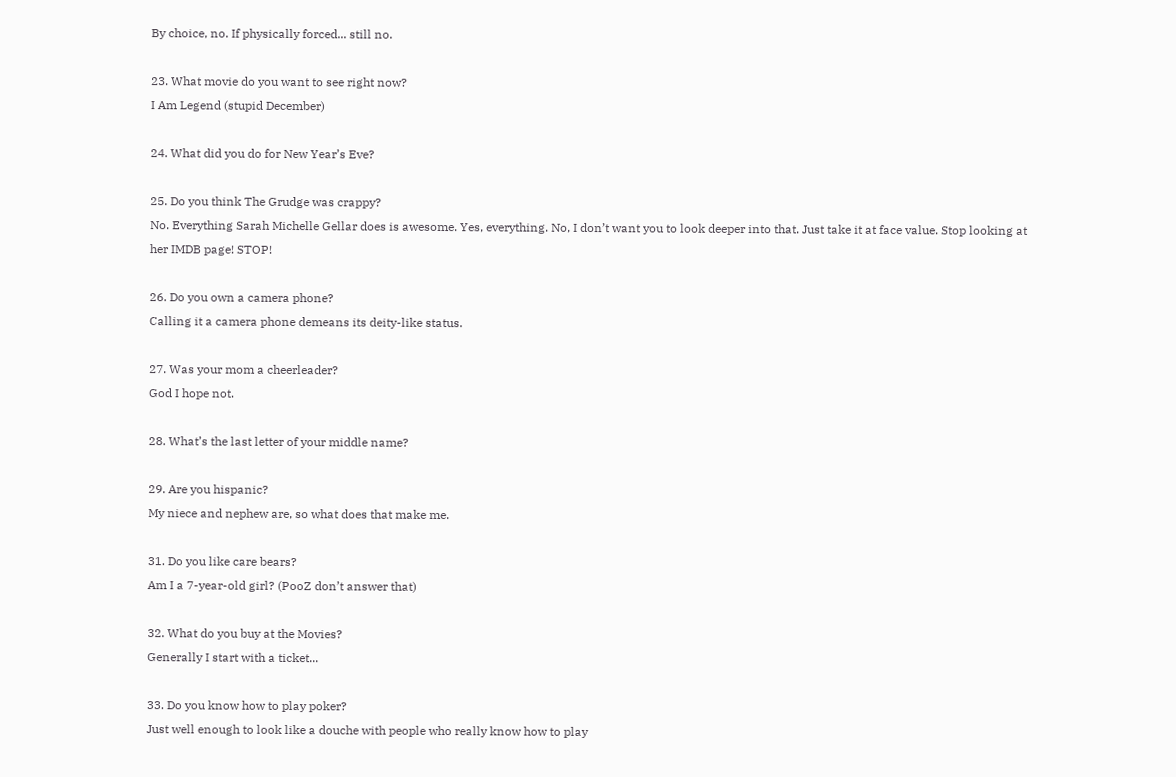By choice, no. If physically forced... still no.

23. What movie do you want to see right now?
I Am Legend (stupid December)

24. What did you do for New Year’s Eve?

25. Do you think The Grudge was crappy?
No. Everything Sarah Michelle Gellar does is awesome. Yes, everything. No, I don’t want you to look deeper into that. Just take it at face value. Stop looking at her IMDB page! STOP!

26. Do you own a camera phone?
Calling it a camera phone demeans its deity-like status.

27. Was your mom a cheerleader?
God I hope not.

28. What’s the last letter of your middle name?

29. Are you hispanic?
My niece and nephew are, so what does that make me.

31. Do you like care bears?
Am I a 7-year-old girl? (PooZ don’t answer that)

32. What do you buy at the Movies?
Generally I start with a ticket...

33. Do you know how to play poker?
Just well enough to look like a douche with people who really know how to play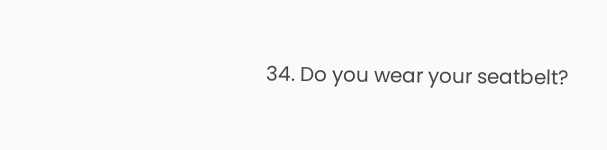34. Do you wear your seatbelt?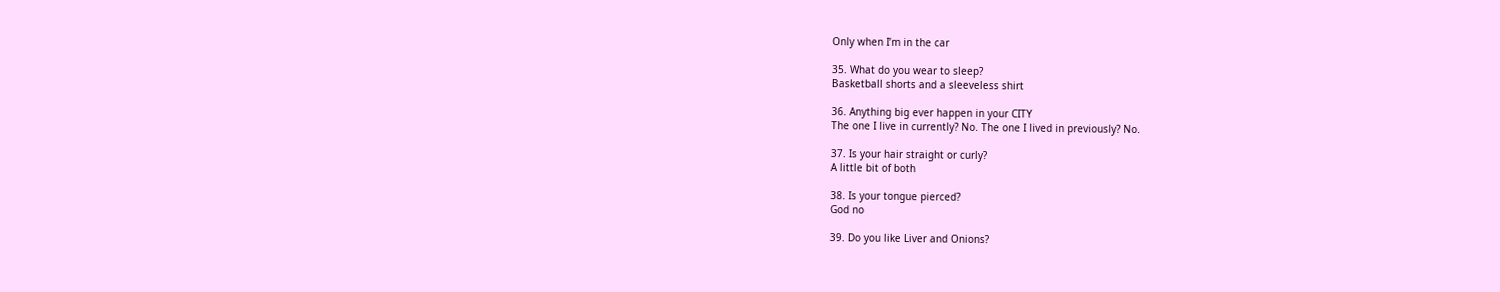Only when I’m in the car

35. What do you wear to sleep?
Basketball shorts and a sleeveless shirt

36. Anything big ever happen in your CITY
The one I live in currently? No. The one I lived in previously? No.

37. Is your hair straight or curly?
A little bit of both

38. Is your tongue pierced?
God no

39. Do you like Liver and Onions?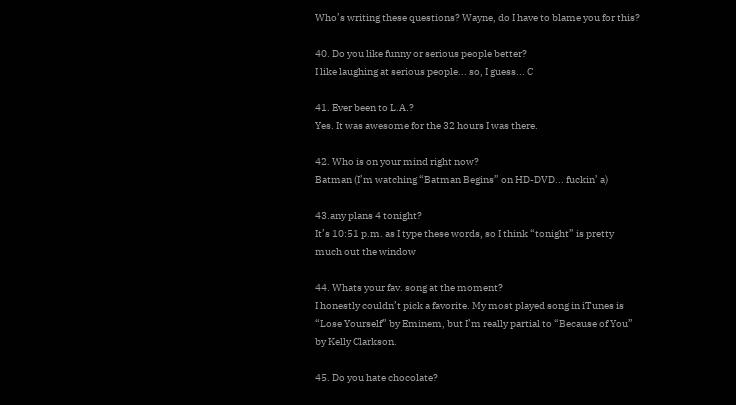Who’s writing these questions? Wayne, do I have to blame you for this?

40. Do you like funny or serious people better?
I like laughing at serious people... so, I guess... C

41. Ever been to L.A.?
Yes. It was awesome for the 32 hours I was there.

42. Who is on your mind right now?
Batman (I’m watching “Batman Begins” on HD-DVD... fuckin’ a)

43.any plans 4 tonight?
It’s 10:51 p.m. as I type these words, so I think “tonight” is pretty much out the window

44. Whats your fav. song at the moment?
I honestly couldn’t pick a favorite. My most played song in iTunes is “Lose Yourself” by Eminem, but I’m really partial to “Because of You” by Kelly Clarkson.

45. Do you hate chocolate?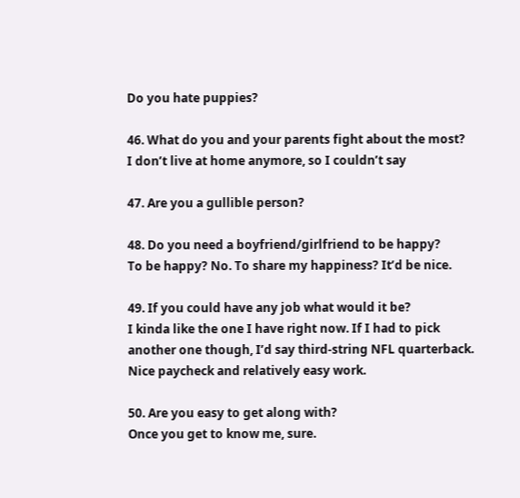Do you hate puppies?

46. What do you and your parents fight about the most?
I don’t live at home anymore, so I couldn’t say

47. Are you a gullible person?

48. Do you need a boyfriend/girlfriend to be happy?
To be happy? No. To share my happiness? It’d be nice.

49. If you could have any job what would it be?
I kinda like the one I have right now. If I had to pick another one though, I’d say third-string NFL quarterback. Nice paycheck and relatively easy work.

50. Are you easy to get along with?
Once you get to know me, sure.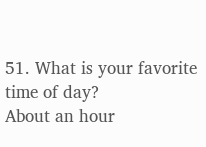51. What is your favorite time of day?
About an hour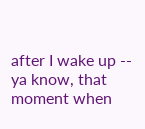after I wake up -- ya know, that moment when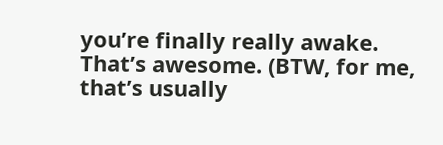you’re finally really awake. That’s awesome. (BTW, for me, that’s usually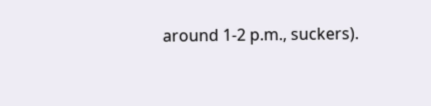around 1-2 p.m., suckers).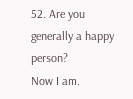52. Are you generally a happy person?
Now I am.